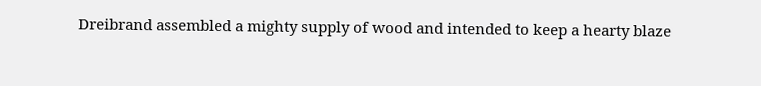Dreibrand assembled a mighty supply of wood and intended to keep a hearty blaze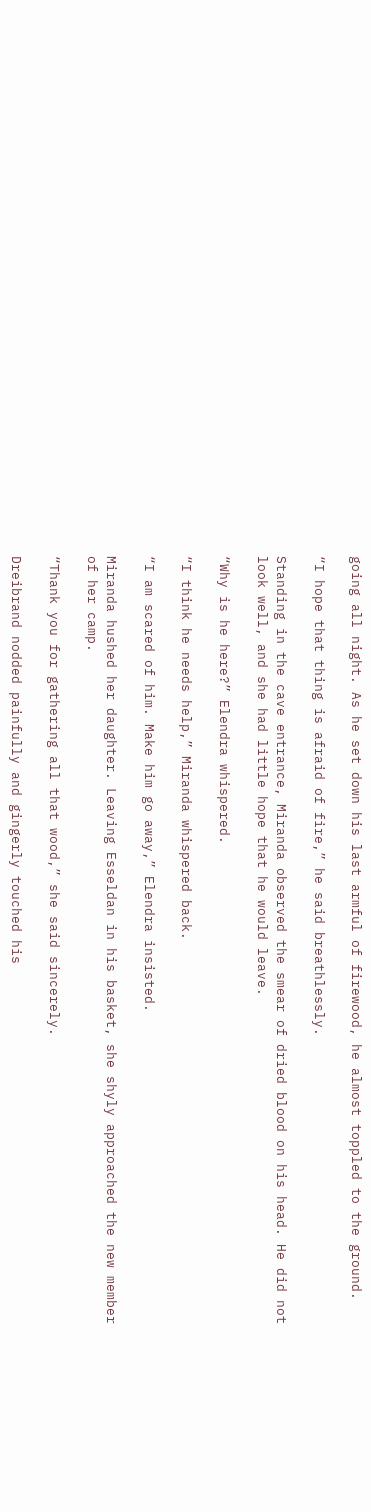going all night. As he set down his last armful of firewood, he almost toppled to the ground.

“I hope that thing is afraid of fire,” he said breathlessly.

Standing in the cave entrance, Miranda observed the smear of dried blood on his head. He did not look well, and she had little hope that he would leave.

“Why is he here?” Elendra whispered.

“I think he needs help,” Miranda whispered back.

“I am scared of him. Make him go away,” Elendra insisted.

Miranda hushed her daughter. Leaving Esseldan in his basket, she shyly approached the new member of her camp.

“Thank you for gathering all that wood,” she said sincerely.

Dreibrand nodded painfully and gingerly touched his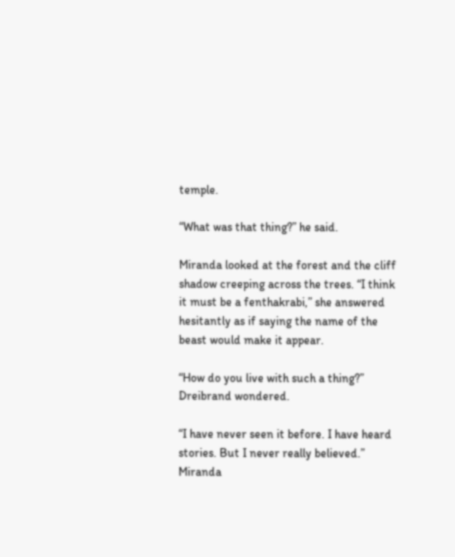temple.

“What was that thing?” he said.

Miranda looked at the forest and the cliff shadow creeping across the trees. “I think it must be a fenthakrabi,” she answered hesitantly as if saying the name of the beast would make it appear.

“How do you live with such a thing?” Dreibrand wondered.

“I have never seen it before. I have heard stories. But I never really believed.” Miranda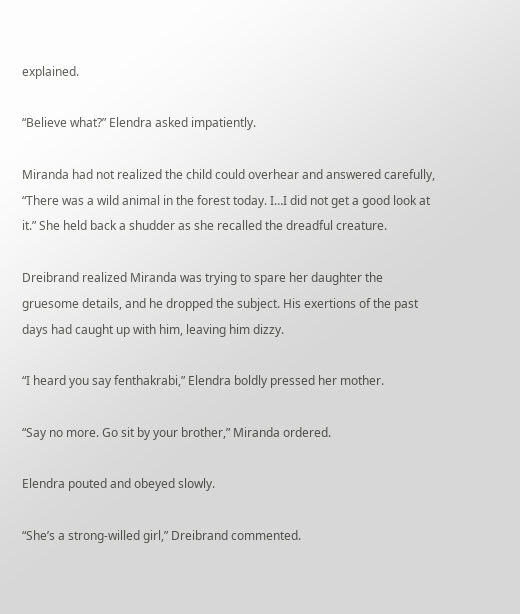explained.

“Believe what?” Elendra asked impatiently.

Miranda had not realized the child could overhear and answered carefully, “There was a wild animal in the forest today. I…I did not get a good look at it.” She held back a shudder as she recalled the dreadful creature.

Dreibrand realized Miranda was trying to spare her daughter the gruesome details, and he dropped the subject. His exertions of the past days had caught up with him, leaving him dizzy.

“I heard you say fenthakrabi,” Elendra boldly pressed her mother.

“Say no more. Go sit by your brother,” Miranda ordered.

Elendra pouted and obeyed slowly.

“She’s a strong-willed girl,” Dreibrand commented.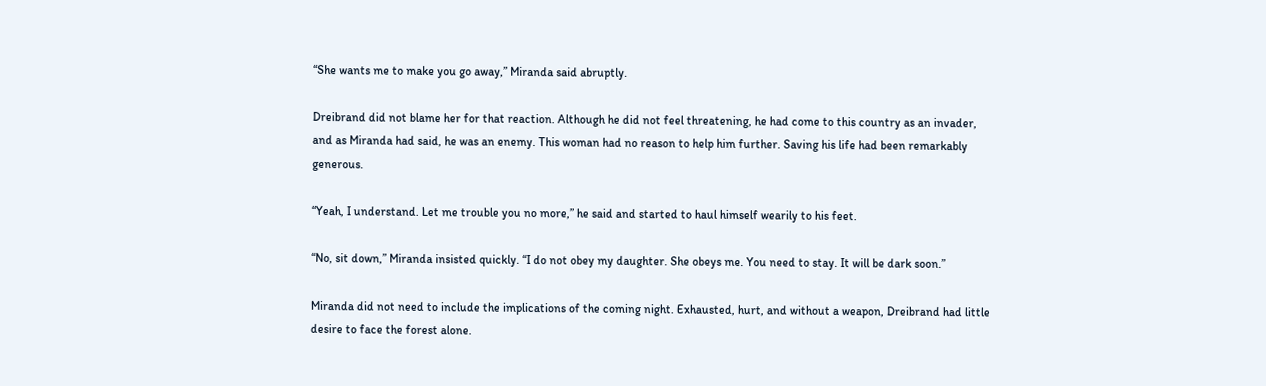“She wants me to make you go away,” Miranda said abruptly.

Dreibrand did not blame her for that reaction. Although he did not feel threatening, he had come to this country as an invader, and as Miranda had said, he was an enemy. This woman had no reason to help him further. Saving his life had been remarkably generous.

“Yeah, I understand. Let me trouble you no more,” he said and started to haul himself wearily to his feet.

“No, sit down,” Miranda insisted quickly. “I do not obey my daughter. She obeys me. You need to stay. It will be dark soon.”

Miranda did not need to include the implications of the coming night. Exhausted, hurt, and without a weapon, Dreibrand had little desire to face the forest alone.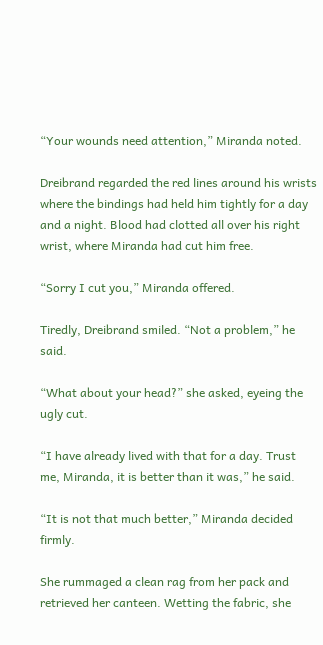“Your wounds need attention,” Miranda noted.

Dreibrand regarded the red lines around his wrists where the bindings had held him tightly for a day and a night. Blood had clotted all over his right wrist, where Miranda had cut him free.

“Sorry I cut you,” Miranda offered.

Tiredly, Dreibrand smiled. “Not a problem,” he said.

“What about your head?” she asked, eyeing the ugly cut.

“I have already lived with that for a day. Trust me, Miranda, it is better than it was,” he said.

“It is not that much better,” Miranda decided firmly.

She rummaged a clean rag from her pack and retrieved her canteen. Wetting the fabric, she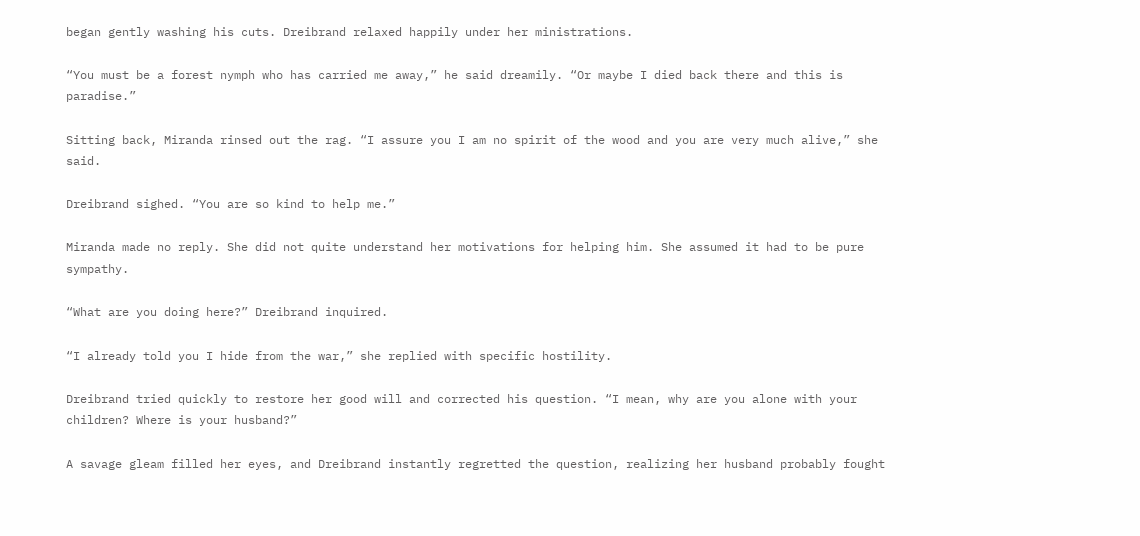began gently washing his cuts. Dreibrand relaxed happily under her ministrations.

“You must be a forest nymph who has carried me away,” he said dreamily. “Or maybe I died back there and this is paradise.”

Sitting back, Miranda rinsed out the rag. “I assure you I am no spirit of the wood and you are very much alive,” she said.

Dreibrand sighed. “You are so kind to help me.”

Miranda made no reply. She did not quite understand her motivations for helping him. She assumed it had to be pure sympathy.

“What are you doing here?” Dreibrand inquired.

“I already told you I hide from the war,” she replied with specific hostility.

Dreibrand tried quickly to restore her good will and corrected his question. “I mean, why are you alone with your children? Where is your husband?”

A savage gleam filled her eyes, and Dreibrand instantly regretted the question, realizing her husband probably fought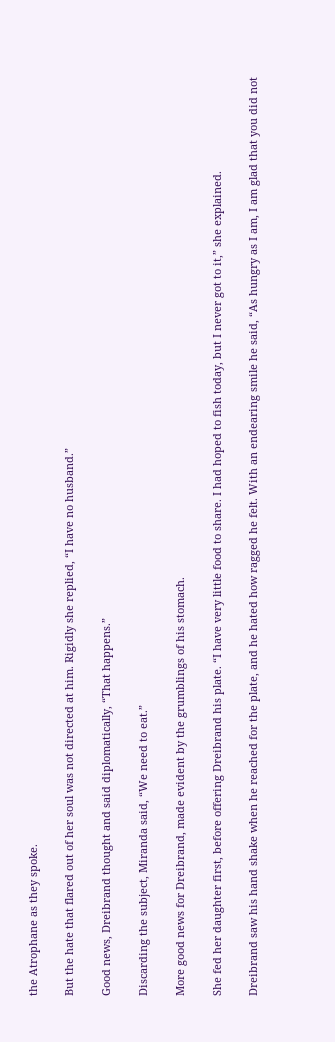the Atrophane as they spoke.

But the hate that flared out of her soul was not directed at him. Rigidly she replied, “I have no husband.”

Good news, Dreibrand thought and said diplomatically, “That happens.”

Discarding the subject, Miranda said, “We need to eat.”

More good news for Dreibrand, made evident by the grumblings of his stomach.

She fed her daughter first, before offering Dreibrand his plate. “I have very little food to share. I had hoped to fish today, but I never got to it,” she explained.

Dreibrand saw his hand shake when he reached for the plate, and he hated how ragged he felt. With an endearing smile he said, “As hungry as I am, I am glad that you did not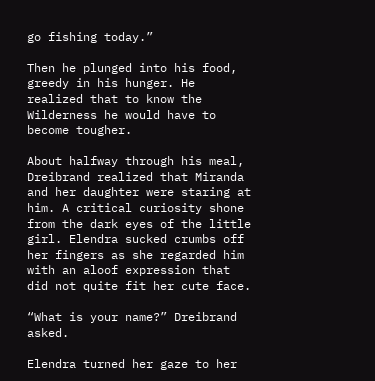go fishing today.”

Then he plunged into his food, greedy in his hunger. He realized that to know the Wilderness he would have to become tougher.

About halfway through his meal, Dreibrand realized that Miranda and her daughter were staring at him. A critical curiosity shone from the dark eyes of the little girl. Elendra sucked crumbs off her fingers as she regarded him with an aloof expression that did not quite fit her cute face.

“What is your name?” Dreibrand asked.

Elendra turned her gaze to her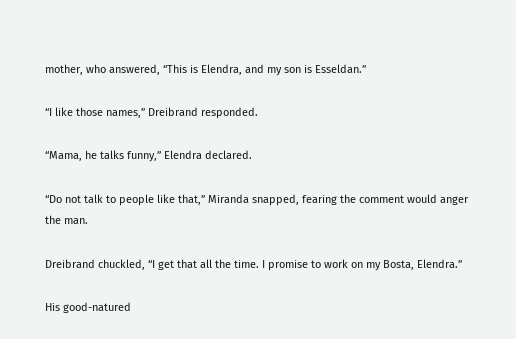mother, who answered, “This is Elendra, and my son is Esseldan.”

“I like those names,” Dreibrand responded.

“Mama, he talks funny,” Elendra declared.

“Do not talk to people like that,” Miranda snapped, fearing the comment would anger the man.

Dreibrand chuckled, “I get that all the time. I promise to work on my Bosta, Elendra.”

His good-natured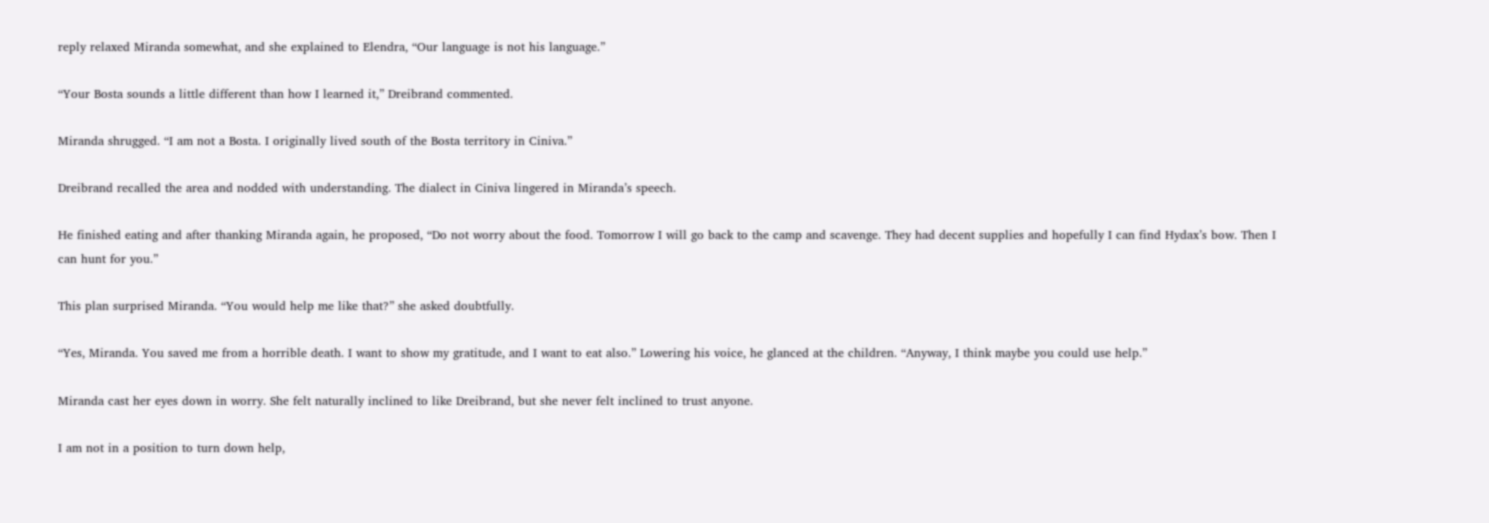reply relaxed Miranda somewhat, and she explained to Elendra, “Our language is not his language.”

“Your Bosta sounds a little different than how I learned it,” Dreibrand commented.

Miranda shrugged. “I am not a Bosta. I originally lived south of the Bosta territory in Ciniva.”

Dreibrand recalled the area and nodded with understanding. The dialect in Ciniva lingered in Miranda’s speech.

He finished eating and after thanking Miranda again, he proposed, “Do not worry about the food. Tomorrow I will go back to the camp and scavenge. They had decent supplies and hopefully I can find Hydax’s bow. Then I can hunt for you.”

This plan surprised Miranda. “You would help me like that?” she asked doubtfully.

“Yes, Miranda. You saved me from a horrible death. I want to show my gratitude, and I want to eat also.” Lowering his voice, he glanced at the children. “Anyway, I think maybe you could use help.”

Miranda cast her eyes down in worry. She felt naturally inclined to like Dreibrand, but she never felt inclined to trust anyone.

I am not in a position to turn down help,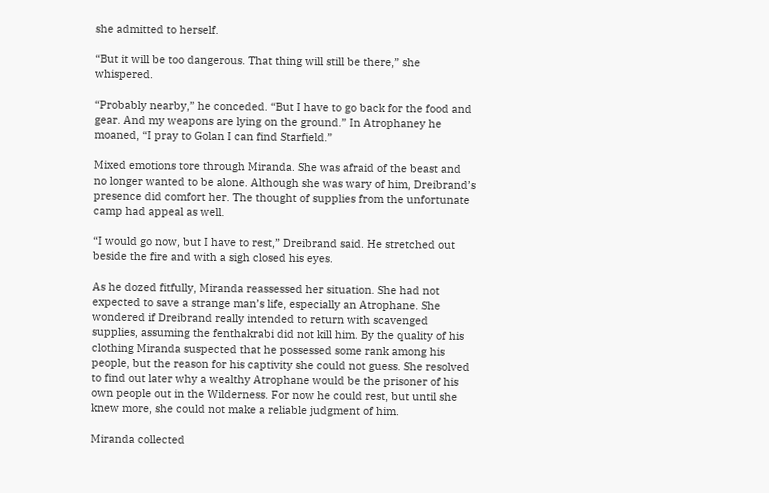she admitted to herself.

“But it will be too dangerous. That thing will still be there,” she whispered.

“Probably nearby,” he conceded. “But I have to go back for the food and gear. And my weapons are lying on the ground.” In Atrophaney he moaned, “I pray to Golan I can find Starfield.”

Mixed emotions tore through Miranda. She was afraid of the beast and no longer wanted to be alone. Although she was wary of him, Dreibrand’s presence did comfort her. The thought of supplies from the unfortunate camp had appeal as well.

“I would go now, but I have to rest,” Dreibrand said. He stretched out beside the fire and with a sigh closed his eyes.

As he dozed fitfully, Miranda reassessed her situation. She had not expected to save a strange man’s life, especially an Atrophane. She wondered if Dreibrand really intended to return with scavenged supplies, assuming the fenthakrabi did not kill him. By the quality of his clothing Miranda suspected that he possessed some rank among his people, but the reason for his captivity she could not guess. She resolved to find out later why a wealthy Atrophane would be the prisoner of his own people out in the Wilderness. For now he could rest, but until she knew more, she could not make a reliable judgment of him.

Miranda collected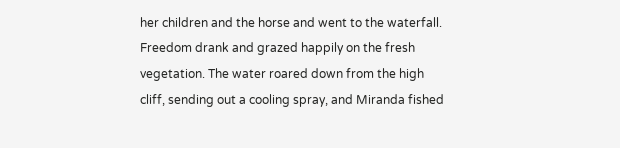her children and the horse and went to the waterfall. Freedom drank and grazed happily on the fresh vegetation. The water roared down from the high cliff, sending out a cooling spray, and Miranda fished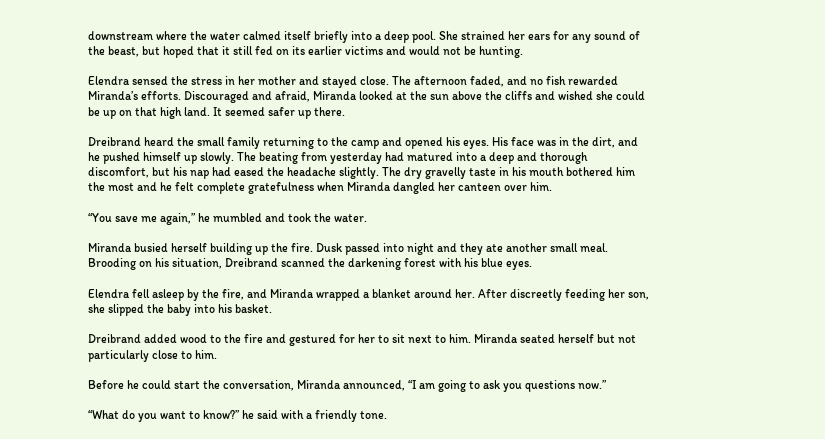downstream where the water calmed itself briefly into a deep pool. She strained her ears for any sound of the beast, but hoped that it still fed on its earlier victims and would not be hunting.

Elendra sensed the stress in her mother and stayed close. The afternoon faded, and no fish rewarded Miranda’s efforts. Discouraged and afraid, Miranda looked at the sun above the cliffs and wished she could be up on that high land. It seemed safer up there.

Dreibrand heard the small family returning to the camp and opened his eyes. His face was in the dirt, and he pushed himself up slowly. The beating from yesterday had matured into a deep and thorough discomfort, but his nap had eased the headache slightly. The dry gravelly taste in his mouth bothered him the most and he felt complete gratefulness when Miranda dangled her canteen over him.

“You save me again,” he mumbled and took the water.

Miranda busied herself building up the fire. Dusk passed into night and they ate another small meal. Brooding on his situation, Dreibrand scanned the darkening forest with his blue eyes.

Elendra fell asleep by the fire, and Miranda wrapped a blanket around her. After discreetly feeding her son, she slipped the baby into his basket.

Dreibrand added wood to the fire and gestured for her to sit next to him. Miranda seated herself but not particularly close to him.

Before he could start the conversation, Miranda announced, “I am going to ask you questions now.”

“What do you want to know?” he said with a friendly tone.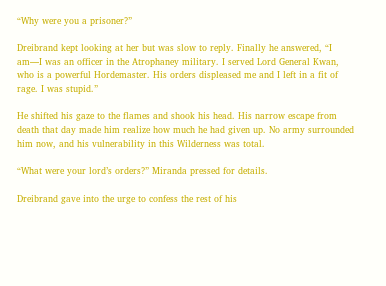“Why were you a prisoner?”

Dreibrand kept looking at her but was slow to reply. Finally he answered, “I am—I was an officer in the Atrophaney military. I served Lord General Kwan, who is a powerful Hordemaster. His orders displeased me and I left in a fit of rage. I was stupid.”

He shifted his gaze to the flames and shook his head. His narrow escape from death that day made him realize how much he had given up. No army surrounded him now, and his vulnerability in this Wilderness was total.

“What were your lord’s orders?” Miranda pressed for details.

Dreibrand gave into the urge to confess the rest of his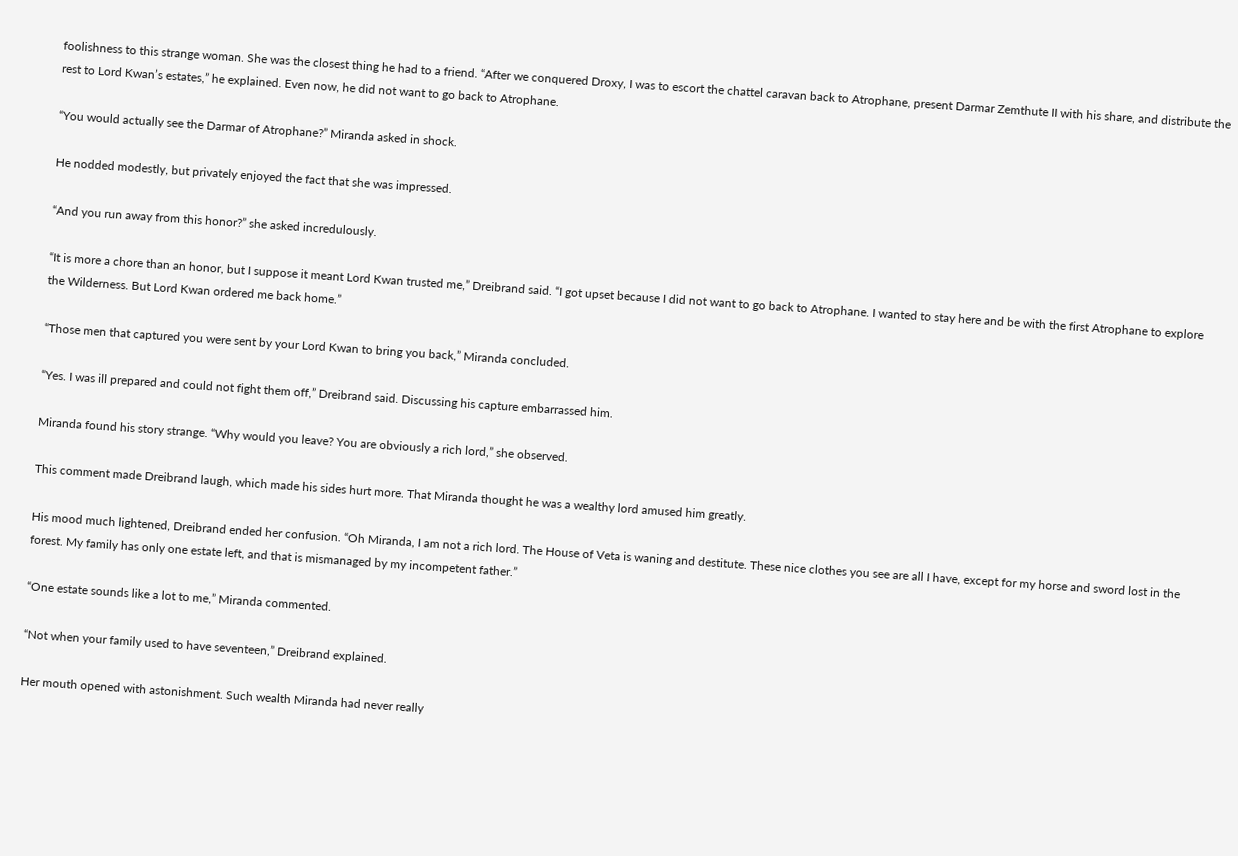foolishness to this strange woman. She was the closest thing he had to a friend. “After we conquered Droxy, I was to escort the chattel caravan back to Atrophane, present Darmar Zemthute II with his share, and distribute the rest to Lord Kwan’s estates,” he explained. Even now, he did not want to go back to Atrophane.

“You would actually see the Darmar of Atrophane?” Miranda asked in shock.

He nodded modestly, but privately enjoyed the fact that she was impressed.

“And you run away from this honor?” she asked incredulously.

“It is more a chore than an honor, but I suppose it meant Lord Kwan trusted me,” Dreibrand said. “I got upset because I did not want to go back to Atrophane. I wanted to stay here and be with the first Atrophane to explore the Wilderness. But Lord Kwan ordered me back home.”

“Those men that captured you were sent by your Lord Kwan to bring you back,” Miranda concluded.

“Yes. I was ill prepared and could not fight them off,” Dreibrand said. Discussing his capture embarrassed him.

Miranda found his story strange. “Why would you leave? You are obviously a rich lord,” she observed.

This comment made Dreibrand laugh, which made his sides hurt more. That Miranda thought he was a wealthy lord amused him greatly.

His mood much lightened, Dreibrand ended her confusion. “Oh Miranda, I am not a rich lord. The House of Veta is waning and destitute. These nice clothes you see are all I have, except for my horse and sword lost in the forest. My family has only one estate left, and that is mismanaged by my incompetent father.”

“One estate sounds like a lot to me,” Miranda commented.

“Not when your family used to have seventeen,” Dreibrand explained.

Her mouth opened with astonishment. Such wealth Miranda had never really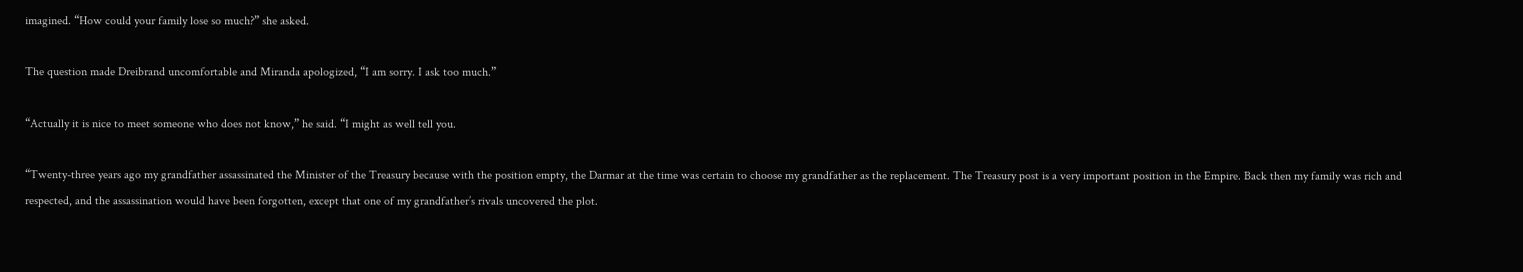imagined. “How could your family lose so much?” she asked.

The question made Dreibrand uncomfortable and Miranda apologized, “I am sorry. I ask too much.”

“Actually it is nice to meet someone who does not know,” he said. “I might as well tell you.

“Twenty-three years ago my grandfather assassinated the Minister of the Treasury because with the position empty, the Darmar at the time was certain to choose my grandfather as the replacement. The Treasury post is a very important position in the Empire. Back then my family was rich and respected, and the assassination would have been forgotten, except that one of my grandfather’s rivals uncovered the plot.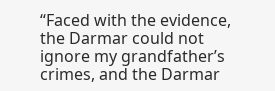“Faced with the evidence, the Darmar could not ignore my grandfather’s crimes, and the Darmar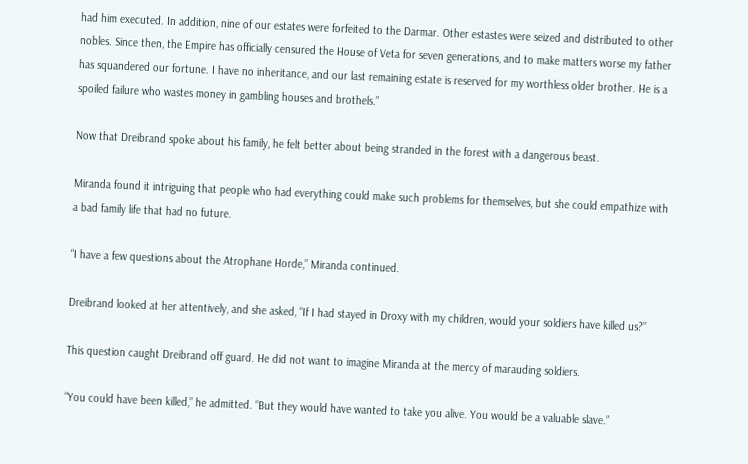had him executed. In addition, nine of our estates were forfeited to the Darmar. Other estastes were seized and distributed to other nobles. Since then, the Empire has officially censured the House of Veta for seven generations, and to make matters worse my father has squandered our fortune. I have no inheritance, and our last remaining estate is reserved for my worthless older brother. He is a spoiled failure who wastes money in gambling houses and brothels.”

Now that Dreibrand spoke about his family, he felt better about being stranded in the forest with a dangerous beast.

Miranda found it intriguing that people who had everything could make such problems for themselves, but she could empathize with a bad family life that had no future.

“I have a few questions about the Atrophane Horde,” Miranda continued.

Dreibrand looked at her attentively, and she asked, “If I had stayed in Droxy with my children, would your soldiers have killed us?”

This question caught Dreibrand off guard. He did not want to imagine Miranda at the mercy of marauding soldiers.

“You could have been killed,” he admitted. “But they would have wanted to take you alive. You would be a valuable slave.”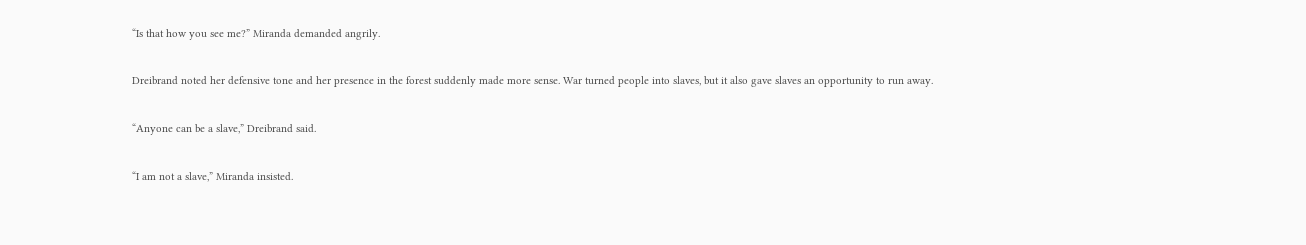“Is that how you see me?” Miranda demanded angrily.

Dreibrand noted her defensive tone and her presence in the forest suddenly made more sense. War turned people into slaves, but it also gave slaves an opportunity to run away.

“Anyone can be a slave,” Dreibrand said.

“I am not a slave,” Miranda insisted.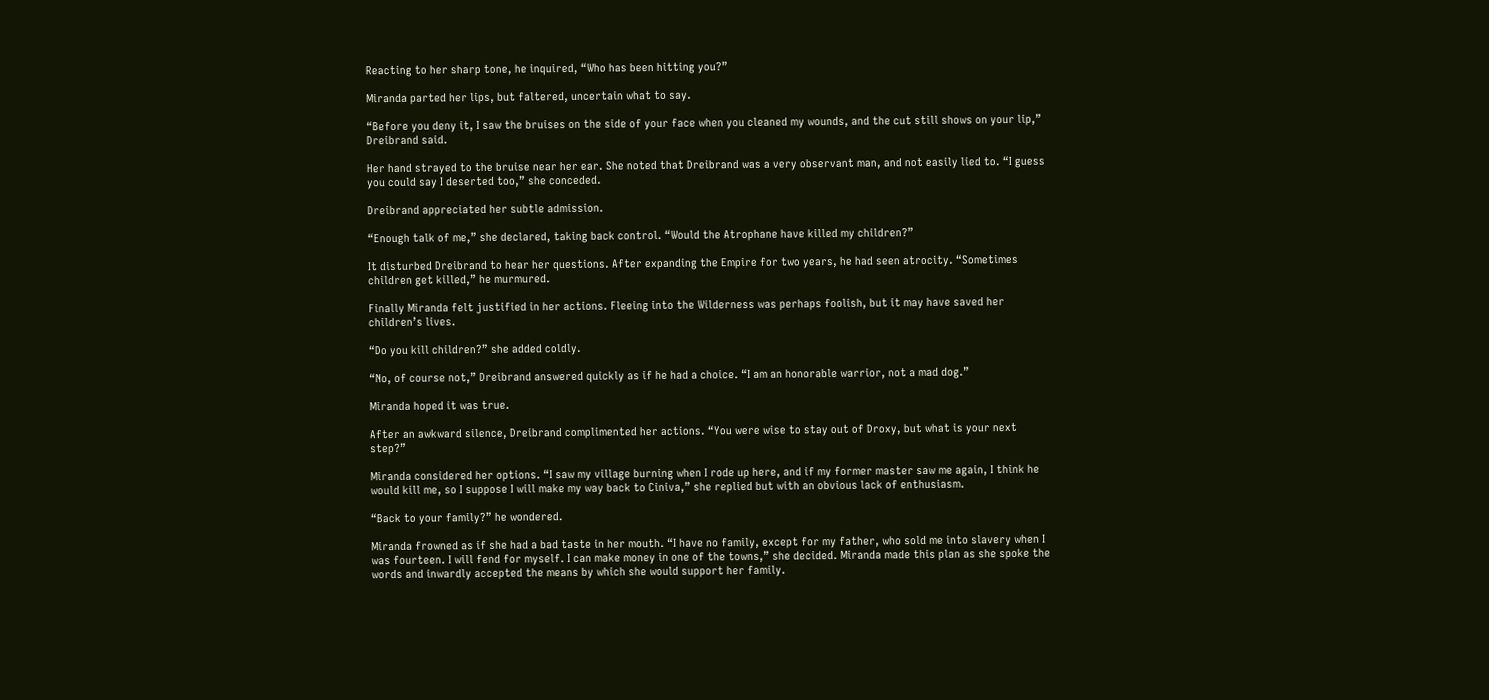Reacting to her sharp tone, he inquired, “Who has been hitting you?”

Miranda parted her lips, but faltered, uncertain what to say.

“Before you deny it, I saw the bruises on the side of your face when you cleaned my wounds, and the cut still shows on your lip,” Dreibrand said.

Her hand strayed to the bruise near her ear. She noted that Dreibrand was a very observant man, and not easily lied to. “I guess you could say I deserted too,” she conceded.

Dreibrand appreciated her subtle admission.

“Enough talk of me,” she declared, taking back control. “Would the Atrophane have killed my children?”

It disturbed Dreibrand to hear her questions. After expanding the Empire for two years, he had seen atrocity. “Sometimes children get killed,” he murmured.

Finally Miranda felt justified in her actions. Fleeing into the Wilderness was perhaps foolish, but it may have saved her children’s lives.

“Do you kill children?” she added coldly.

“No, of course not,” Dreibrand answered quickly as if he had a choice. “I am an honorable warrior, not a mad dog.”

Miranda hoped it was true.

After an awkward silence, Dreibrand complimented her actions. “You were wise to stay out of Droxy, but what is your next step?”

Miranda considered her options. “I saw my village burning when I rode up here, and if my former master saw me again, I think he would kill me, so I suppose I will make my way back to Ciniva,” she replied but with an obvious lack of enthusiasm.

“Back to your family?” he wondered.

Miranda frowned as if she had a bad taste in her mouth. “I have no family, except for my father, who sold me into slavery when I was fourteen. I will fend for myself. I can make money in one of the towns,” she decided. Miranda made this plan as she spoke the words and inwardly accepted the means by which she would support her family.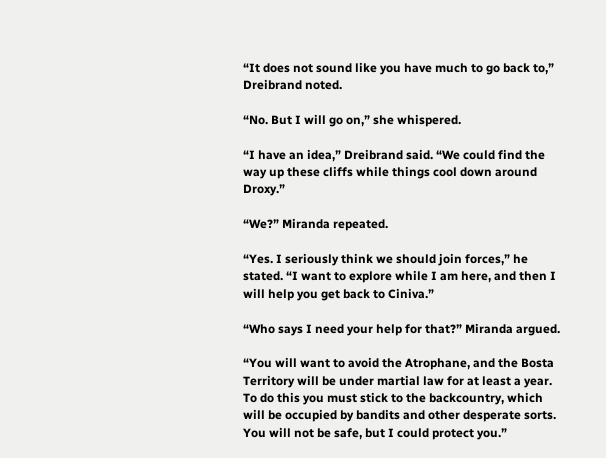“It does not sound like you have much to go back to,” Dreibrand noted.

“No. But I will go on,” she whispered.

“I have an idea,” Dreibrand said. “We could find the way up these cliffs while things cool down around Droxy.”

“We?” Miranda repeated.

“Yes. I seriously think we should join forces,” he stated. “I want to explore while I am here, and then I will help you get back to Ciniva.”

“Who says I need your help for that?” Miranda argued.

“You will want to avoid the Atrophane, and the Bosta Territory will be under martial law for at least a year. To do this you must stick to the backcountry, which will be occupied by bandits and other desperate sorts. You will not be safe, but I could protect you.”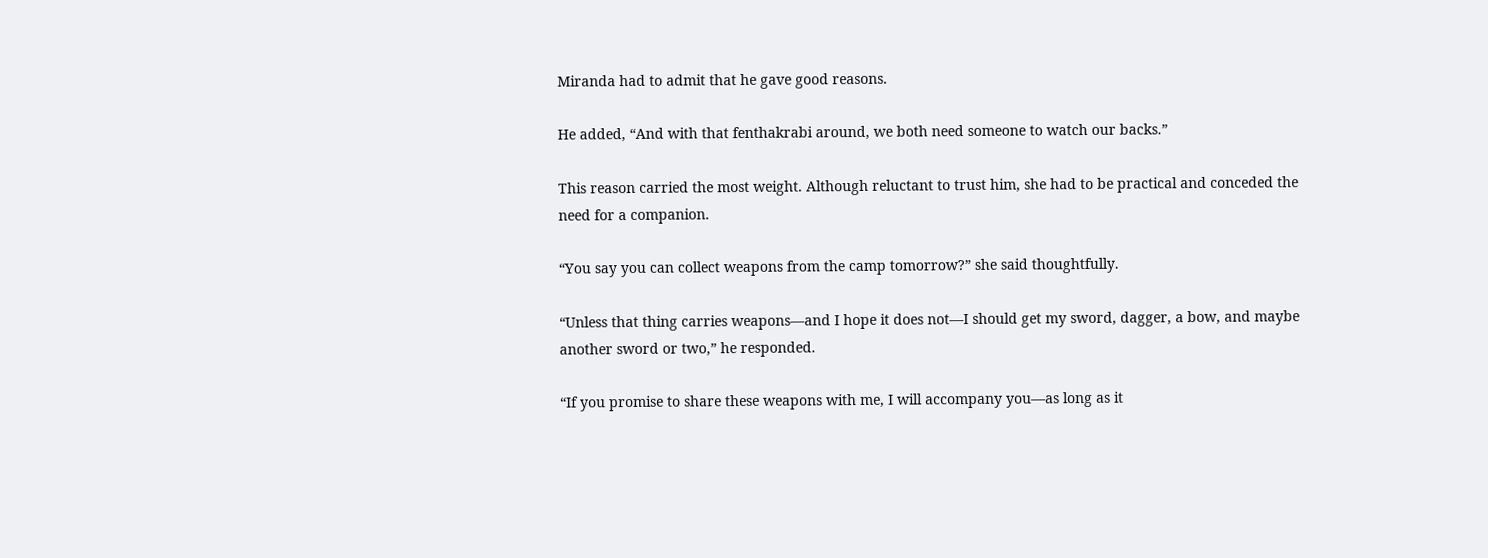Miranda had to admit that he gave good reasons.

He added, “And with that fenthakrabi around, we both need someone to watch our backs.”

This reason carried the most weight. Although reluctant to trust him, she had to be practical and conceded the need for a companion.

“You say you can collect weapons from the camp tomorrow?” she said thoughtfully.

“Unless that thing carries weapons—and I hope it does not—I should get my sword, dagger, a bow, and maybe another sword or two,” he responded.

“If you promise to share these weapons with me, I will accompany you—as long as it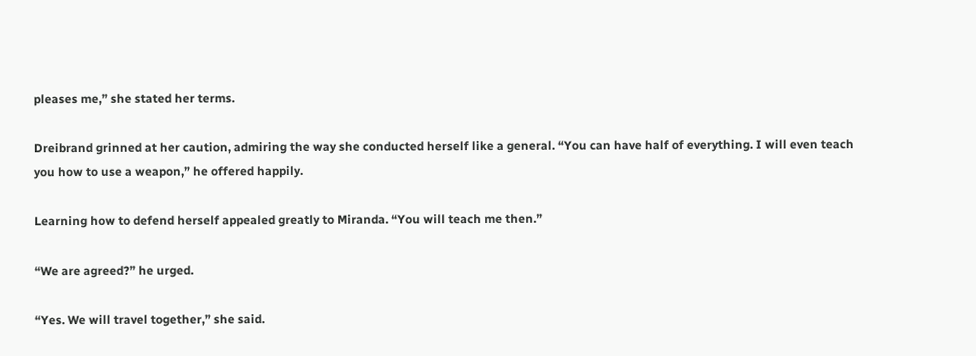pleases me,” she stated her terms.

Dreibrand grinned at her caution, admiring the way she conducted herself like a general. “You can have half of everything. I will even teach you how to use a weapon,” he offered happily.

Learning how to defend herself appealed greatly to Miranda. “You will teach me then.”

“We are agreed?” he urged.

“Yes. We will travel together,” she said.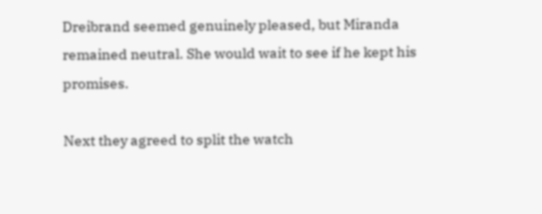Dreibrand seemed genuinely pleased, but Miranda remained neutral. She would wait to see if he kept his promises.

Next they agreed to split the watch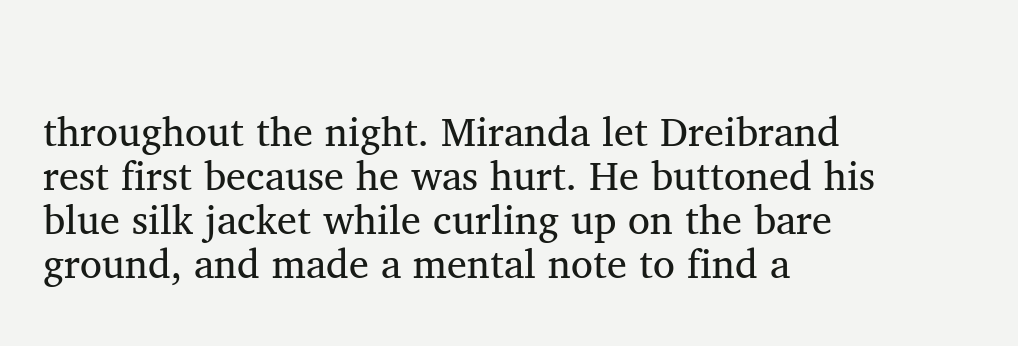throughout the night. Miranda let Dreibrand rest first because he was hurt. He buttoned his blue silk jacket while curling up on the bare ground, and made a mental note to find a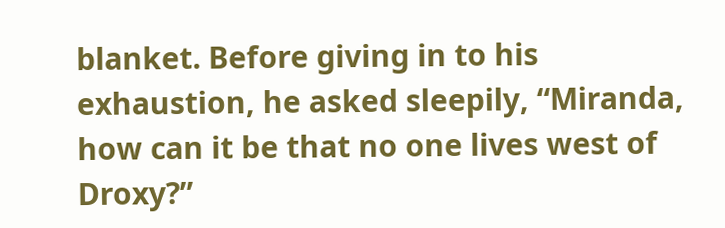blanket. Before giving in to his exhaustion, he asked sleepily, “Miranda, how can it be that no one lives west of Droxy?”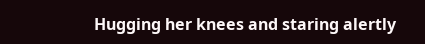Hugging her knees and staring alertly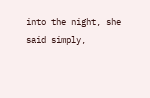into the night, she said simply,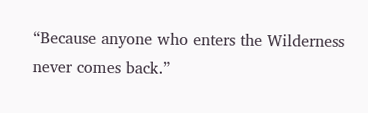“Because anyone who enters the Wilderness never comes back.”